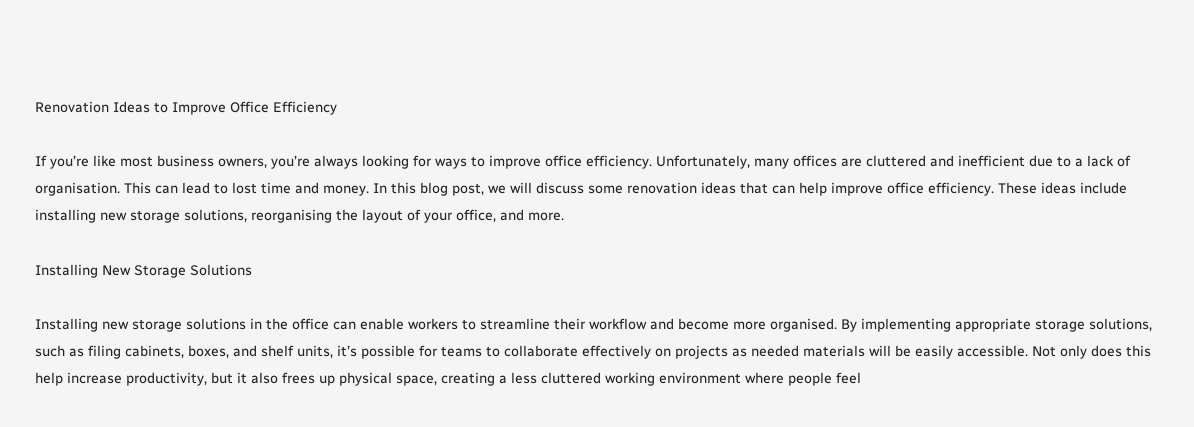Renovation Ideas to Improve Office Efficiency

If you’re like most business owners, you’re always looking for ways to improve office efficiency. Unfortunately, many offices are cluttered and inefficient due to a lack of organisation. This can lead to lost time and money. In this blog post, we will discuss some renovation ideas that can help improve office efficiency. These ideas include installing new storage solutions, reorganising the layout of your office, and more.

Installing New Storage Solutions

Installing new storage solutions in the office can enable workers to streamline their workflow and become more organised. By implementing appropriate storage solutions, such as filing cabinets, boxes, and shelf units, it’s possible for teams to collaborate effectively on projects as needed materials will be easily accessible. Not only does this help increase productivity, but it also frees up physical space, creating a less cluttered working environment where people feel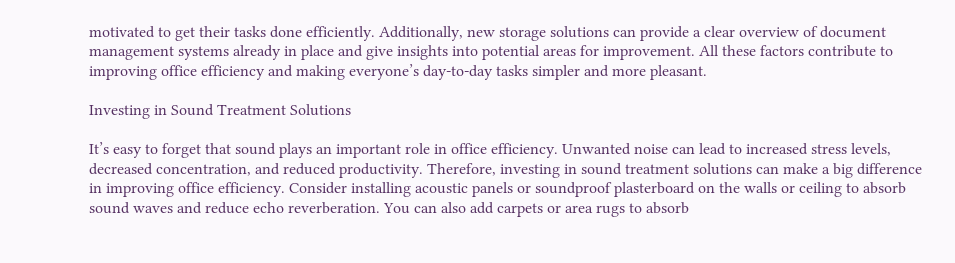motivated to get their tasks done efficiently. Additionally, new storage solutions can provide a clear overview of document management systems already in place and give insights into potential areas for improvement. All these factors contribute to improving office efficiency and making everyone’s day-to-day tasks simpler and more pleasant.

Investing in Sound Treatment Solutions

It’s easy to forget that sound plays an important role in office efficiency. Unwanted noise can lead to increased stress levels, decreased concentration, and reduced productivity. Therefore, investing in sound treatment solutions can make a big difference in improving office efficiency. Consider installing acoustic panels or soundproof plasterboard on the walls or ceiling to absorb sound waves and reduce echo reverberation. You can also add carpets or area rugs to absorb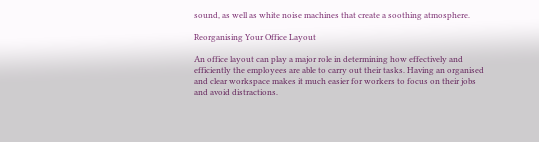sound, as well as white noise machines that create a soothing atmosphere.

Reorganising Your Office Layout

An office layout can play a major role in determining how effectively and efficiently the employees are able to carry out their tasks. Having an organised and clear workspace makes it much easier for workers to focus on their jobs and avoid distractions.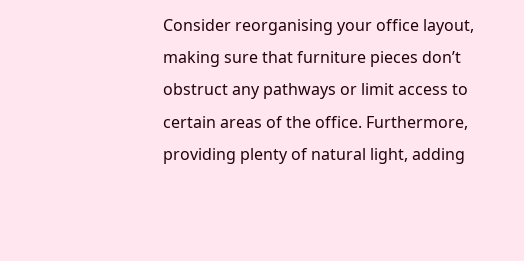Consider reorganising your office layout, making sure that furniture pieces don’t obstruct any pathways or limit access to certain areas of the office. Furthermore, providing plenty of natural light, adding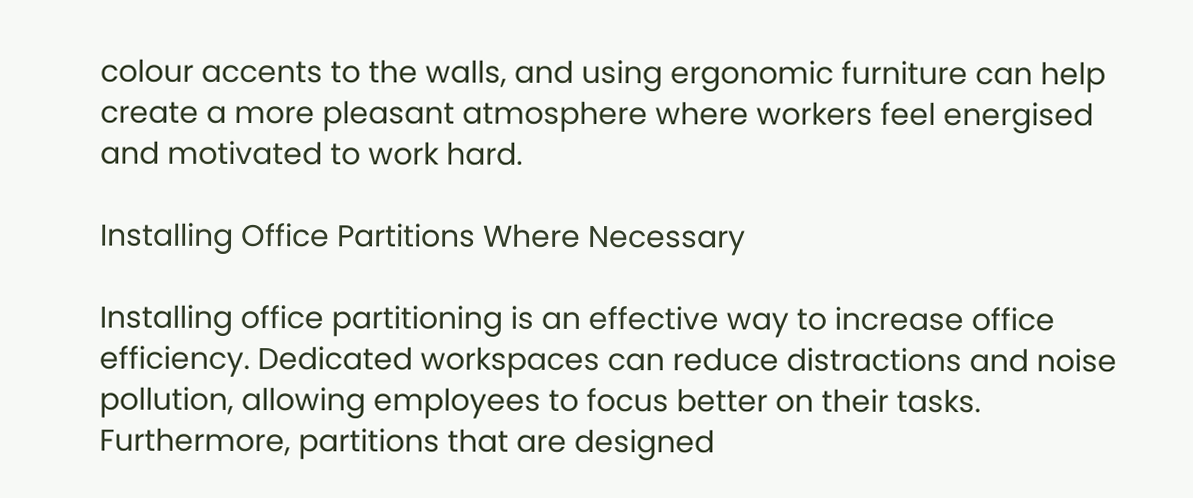colour accents to the walls, and using ergonomic furniture can help create a more pleasant atmosphere where workers feel energised and motivated to work hard.

Installing Office Partitions Where Necessary

Installing office partitioning is an effective way to increase office efficiency. Dedicated workspaces can reduce distractions and noise pollution, allowing employees to focus better on their tasks. Furthermore, partitions that are designed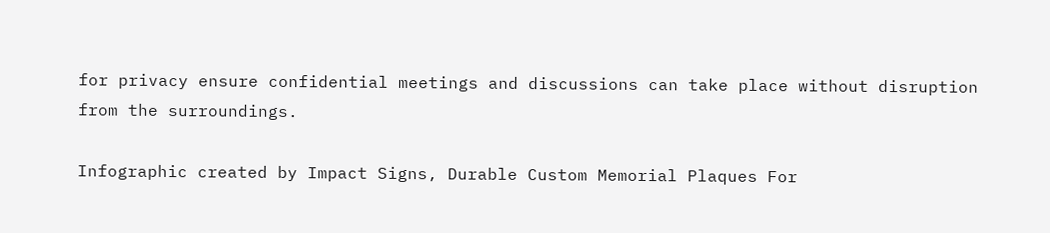for privacy ensure confidential meetings and discussions can take place without disruption from the surroundings.

Infographic created by Impact Signs, Durable Custom Memorial Plaques For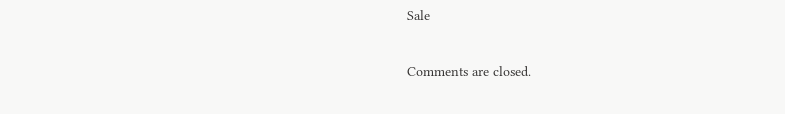Sale

Comments are closed.